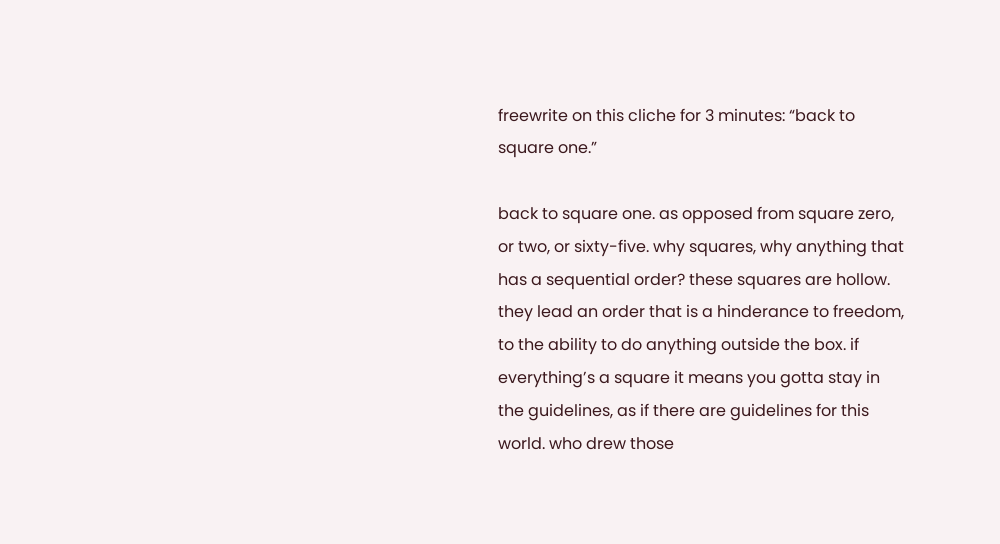freewrite on this cliche for 3 minutes: “back to square one.”

back to square one. as opposed from square zero, or two, or sixty-five. why squares, why anything that has a sequential order? these squares are hollow. they lead an order that is a hinderance to freedom, to the ability to do anything outside the box. if everything’s a square it means you gotta stay in the guidelines, as if there are guidelines for this world. who drew those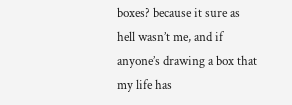boxes? because it sure as hell wasn’t me, and if anyone’s drawing a box that my life has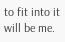to fit into it will be me.